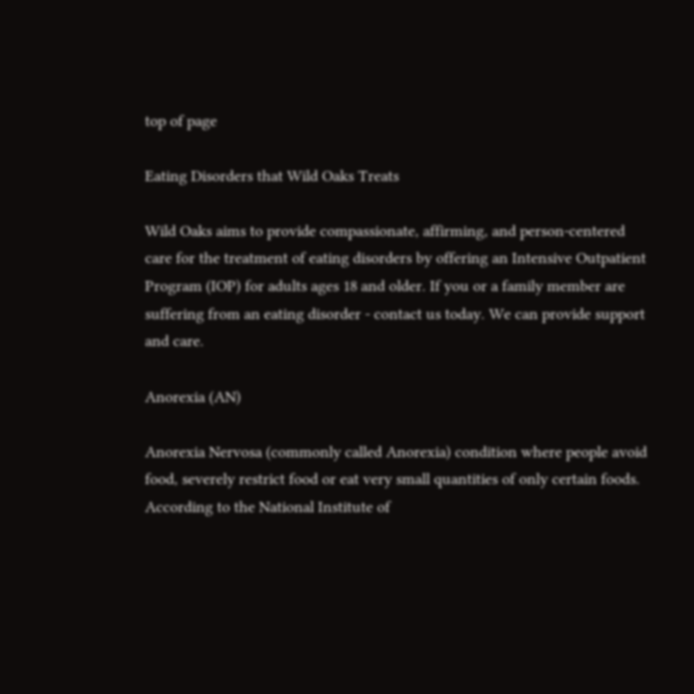top of page

Eating Disorders that Wild Oaks Treats

Wild Oaks aims to provide compassionate, affirming, and person-centered care for the treatment of eating disorders by offering an Intensive Outpatient Program (IOP) for adults ages 18 and older. If you or a family member are suffering from an eating disorder - contact us today. We can provide support and care.

Anorexia (AN)

Anorexia Nervosa (commonly called Anorexia) condition where people avoid food, severely restrict food or eat very small quantities of only certain foods. According to the National Institute of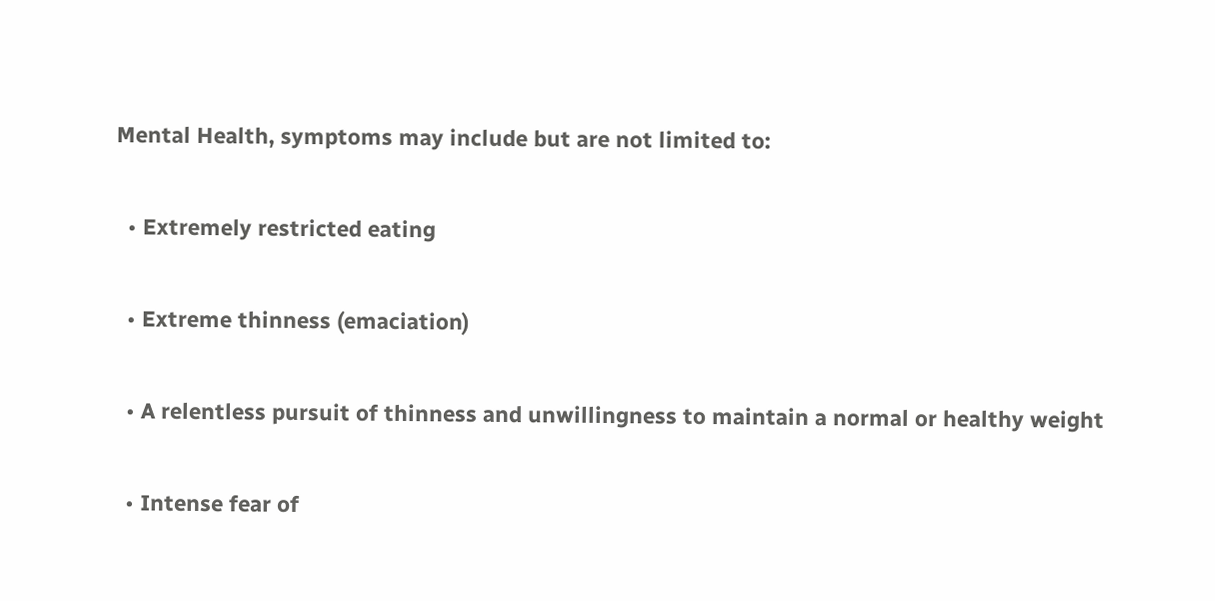Mental Health, symptoms may include but are not limited to:

  • Extremely restricted eating

  • Extreme thinness (emaciation)

  • A relentless pursuit of thinness and unwillingness to maintain a normal or healthy weight

  • Intense fear of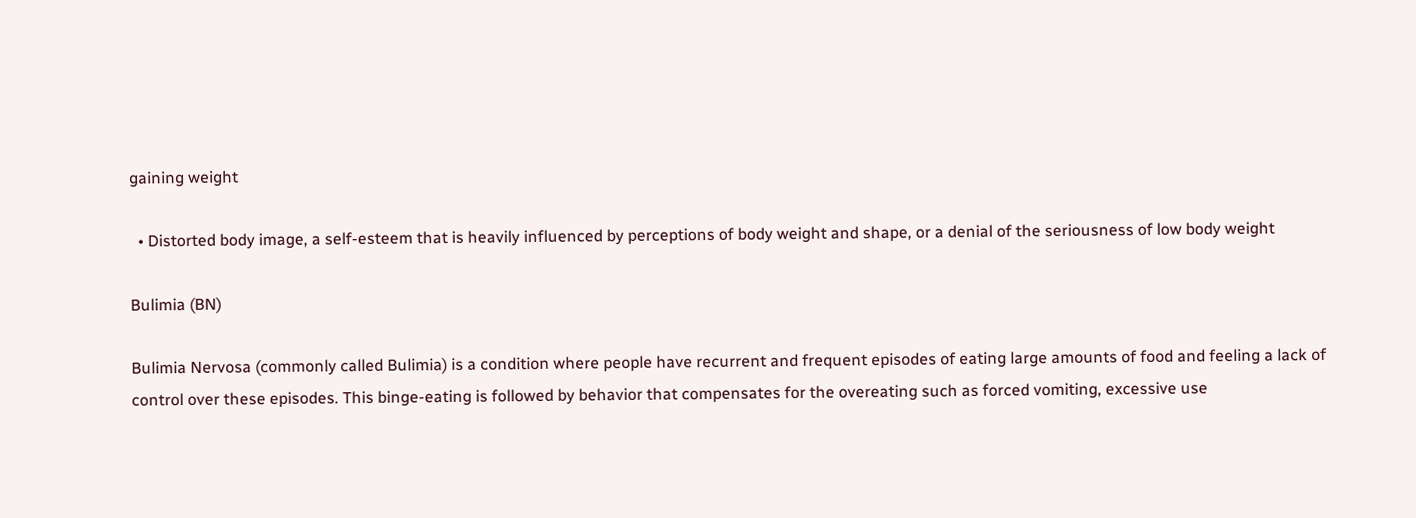gaining weight

  • Distorted body image, a self-esteem that is heavily influenced by perceptions of body weight and shape, or a denial of the seriousness of low body weight

Bulimia (BN)

Bulimia Nervosa (commonly called Bulimia) is a condition where people have recurrent and frequent episodes of eating large amounts of food and feeling a lack of control over these episodes. This binge-eating is followed by behavior that compensates for the overeating such as forced vomiting, excessive use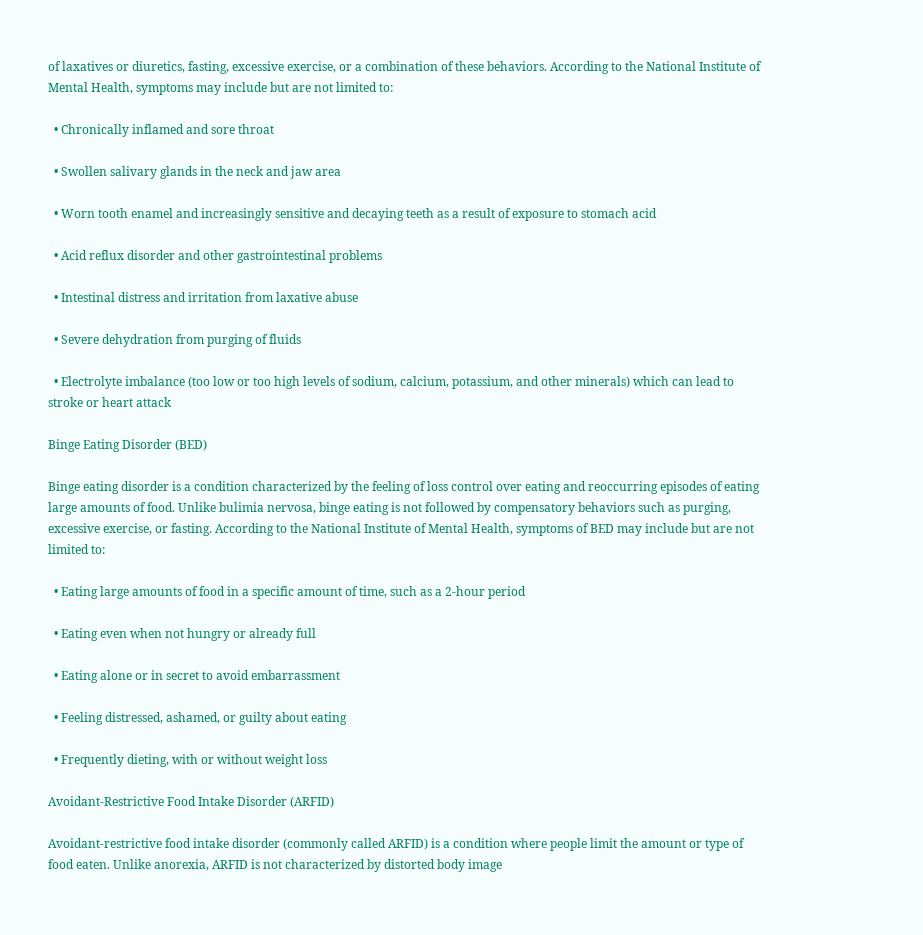of laxatives or diuretics, fasting, excessive exercise, or a combination of these behaviors. According to the National Institute of Mental Health, symptoms may include but are not limited to:

  • Chronically inflamed and sore throat

  • Swollen salivary glands in the neck and jaw area

  • Worn tooth enamel and increasingly sensitive and decaying teeth as a result of exposure to stomach acid

  • Acid reflux disorder and other gastrointestinal problems

  • Intestinal distress and irritation from laxative abuse

  • Severe dehydration from purging of fluids

  • Electrolyte imbalance (too low or too high levels of sodium, calcium, potassium, and other minerals) which can lead to stroke or heart attack

Binge Eating Disorder (BED)

Binge eating disorder is a condition characterized by the feeling of loss control over eating and reoccurring episodes of eating large amounts of food. Unlike bulimia nervosa, binge eating is not followed by compensatory behaviors such as purging, excessive exercise, or fasting. According to the National Institute of Mental Health, symptoms of BED may include but are not limited to:

  • Eating large amounts of food in a specific amount of time, such as a 2-hour period

  • Eating even when not hungry or already full

  • Eating alone or in secret to avoid embarrassment

  • Feeling distressed, ashamed, or guilty about eating

  • Frequently dieting, with or without weight loss

Avoidant-Restrictive Food Intake Disorder (ARFID)

Avoidant-restrictive food intake disorder (commonly called ARFID) is a condition where people limit the amount or type of food eaten. Unlike anorexia, ARFID is not characterized by distorted body image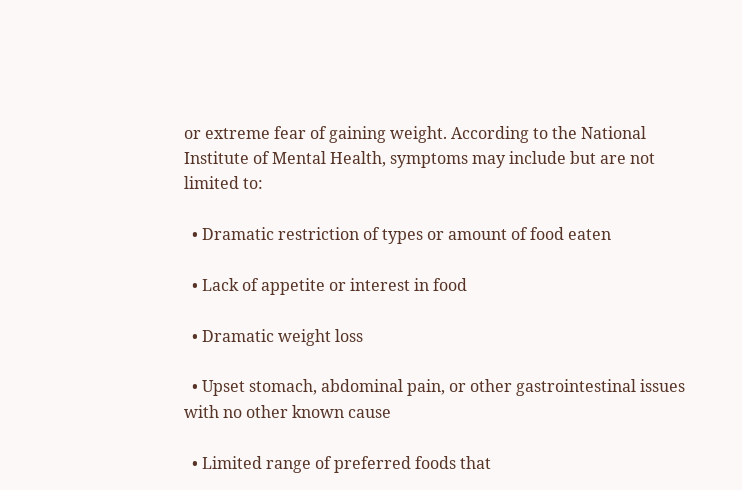or extreme fear of gaining weight. According to the National Institute of Mental Health, symptoms may include but are not limited to:

  • Dramatic restriction of types or amount of food eaten

  • Lack of appetite or interest in food

  • Dramatic weight loss

  • Upset stomach, abdominal pain, or other gastrointestinal issues with no other known cause

  • Limited range of preferred foods that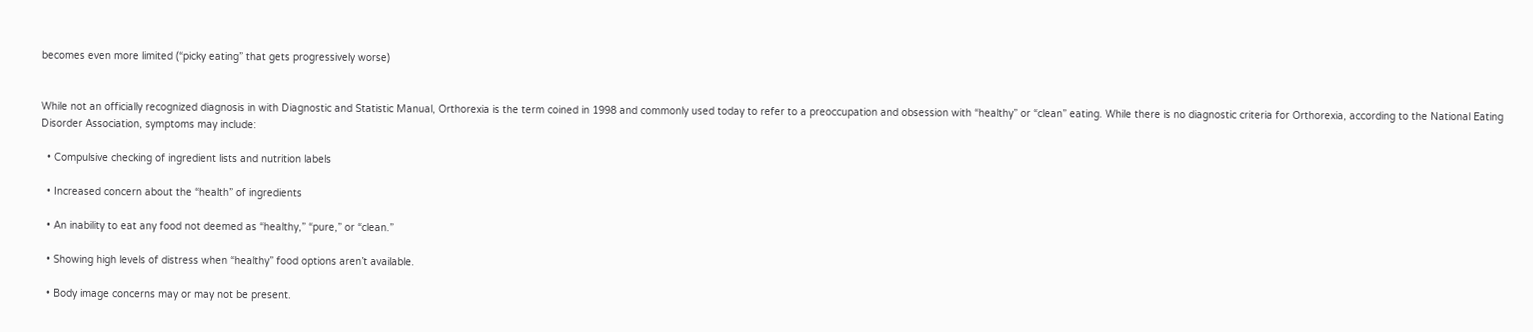becomes even more limited (“picky eating” that gets progressively worse)


While not an officially recognized diagnosis in with Diagnostic and Statistic Manual, Orthorexia is the term coined in 1998 and commonly used today to refer to a preoccupation and obsession with “healthy” or “clean” eating. While there is no diagnostic criteria for Orthorexia, according to the National Eating Disorder Association, symptoms may include:

  • Compulsive checking of ingredient lists and nutrition labels

  • Increased concern about the “health” of ingredients

  • An inability to eat any food not deemed as “healthy,” “pure,” or “clean.”

  • Showing high levels of distress when “healthy” food options aren’t available.

  • Body image concerns may or may not be present.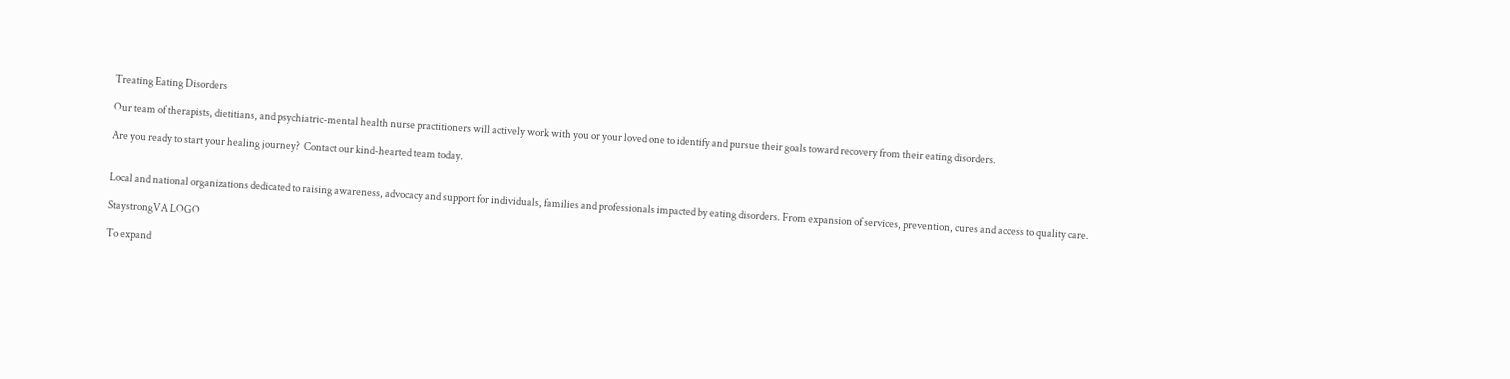Treating Eating Disorders

Our team of therapists, dietitians, and psychiatric-mental health nurse practitioners will actively work with you or your loved one to identify and pursue their goals toward recovery from their eating disorders.

Are you ready to start your healing journey?  Contact our kind-hearted team today.


Local and national organizations dedicated to raising awareness, advocacy and support for individuals, families and professionals impacted by eating disorders. From expansion of services, prevention, cures and access to quality care.

StaystrongVA LOGO

To expand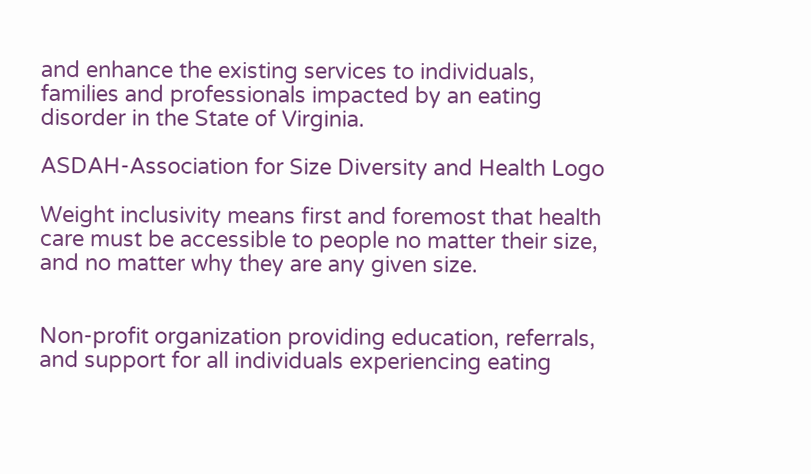and enhance the existing services to individuals, families and professionals impacted by an eating disorder in the State of Virginia.

ASDAH-Association for Size Diversity and Health Logo

Weight inclusivity means first and foremost that health care must be accessible to people no matter their size, and no matter why they are any given size.


Non-profit organization providing education, referrals, and support for all individuals experiencing eating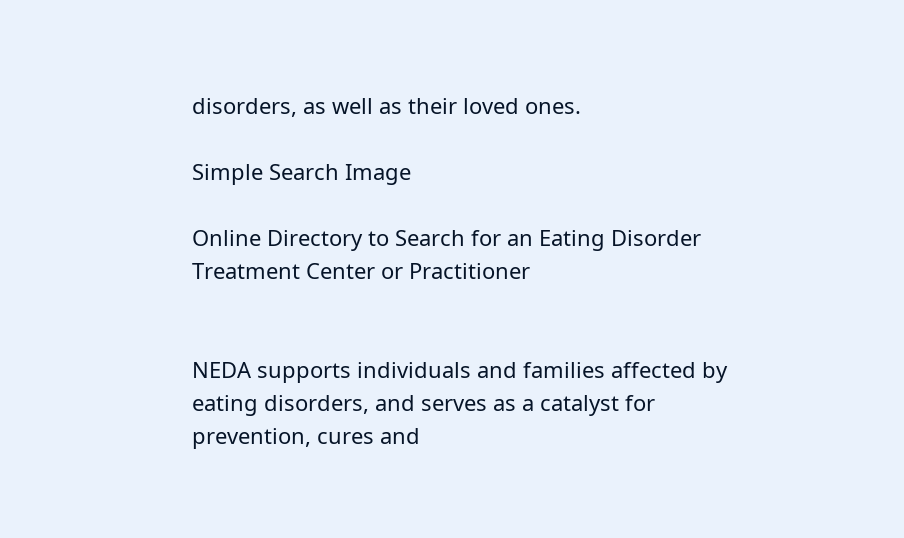disorders, as well as their loved ones.

Simple Search Image

Online Directory to Search for an Eating Disorder Treatment Center or Practitioner


NEDA supports individuals and families affected by eating disorders, and serves as a catalyst for prevention, cures and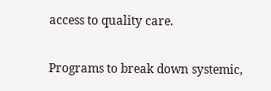access to quality care.


Programs to break down systemic,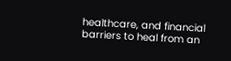healthcare, and financial barriers to heal from an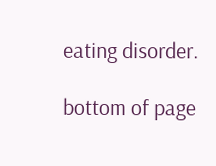eating disorder.

bottom of page